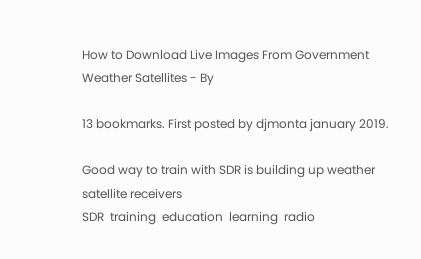How to Download Live Images From Government Weather Satellites - By

13 bookmarks. First posted by djmonta january 2019.

Good way to train with SDR is building up weather satellite receivers
SDR  training  education  learning  radio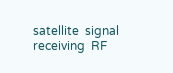satellite  signal  receiving  RF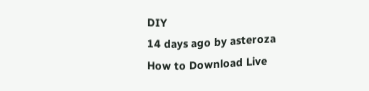DIY
14 days ago by asteroza
How to Download Live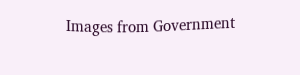Images from Government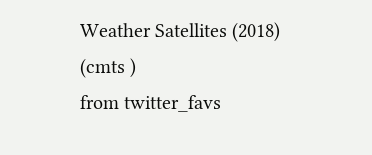Weather Satellites (2018) (cmts )
from twitter_favs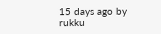15 days ago by rukku